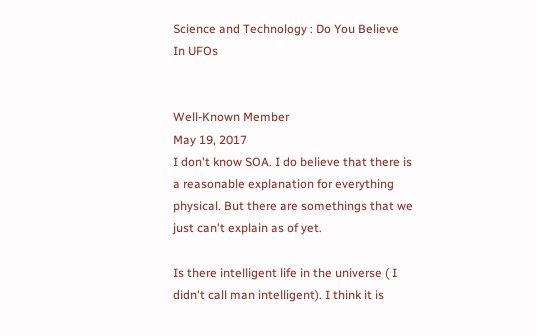Science and Technology : Do You Believe In UFOs


Well-Known Member
May 19, 2017
I don't know SOA. I do believe that there is a reasonable explanation for everything physical. But there are somethings that we just can't explain as of yet.

Is there intelligent life in the universe ( I didn't call man intelligent). I think it is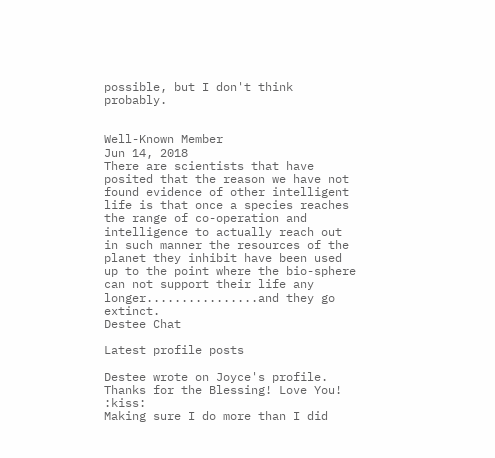possible, but I don't think probably.


Well-Known Member
Jun 14, 2018
There are scientists that have posited that the reason we have not found evidence of other intelligent life is that once a species reaches the range of co-operation and intelligence to actually reach out in such manner the resources of the planet they inhibit have been used up to the point where the bio-sphere can not support their life any longer................and they go extinct.
Destee Chat

Latest profile posts

Destee wrote on Joyce's profile.
Thanks for the Blessing! Love You! :kiss:
Making sure I do more than I did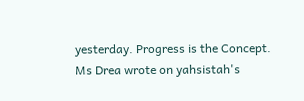yesterday. Progress is the Concept.
Ms Drea wrote on yahsistah's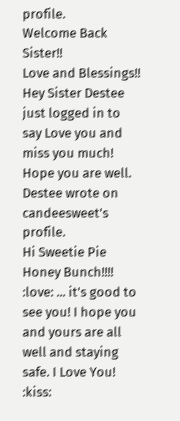profile.
Welcome Back Sister!!
Love and Blessings!!
Hey Sister Destee just logged in to say Love you and miss you much! Hope you are well.
Destee wrote on candeesweet's profile.
Hi Sweetie Pie Honey Bunch!!!! :love: ... it's good to see you! I hope you and yours are all well and staying safe. I Love You! :kiss: